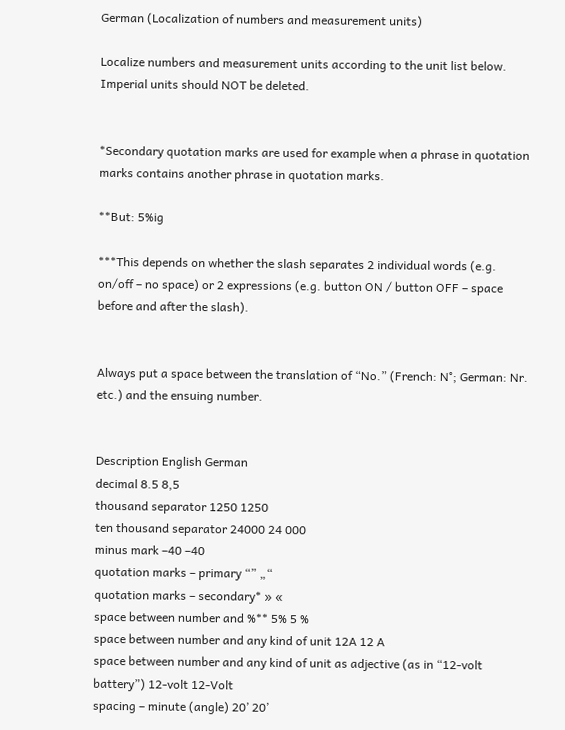German (Localization of numbers and measurement units)

Localize numbers and measurement units according to the unit list below. Imperial units should NOT be deleted.


*Secondary quotation marks are used for example when a phrase in quotation marks contains another phrase in quotation marks.

**But: 5%ig

***This depends on whether the slash separates 2 individual words (e.g. on/off – no space) or 2 expressions (e.g. button ON / button OFF – space before and after the slash).


Always put a space between the translation of “No.” (French: N°; German: Nr. etc.) and the ensuing number.


Description English German
decimal 8.5 8,5
thousand separator 1250 1250
ten thousand separator 24000 24 000
minus mark –40 –40
quotation marks – primary “” „“
quotation marks – secondary* » «
space between number and %** 5% 5 %
space between number and any kind of unit 12A 12 A
space between number and any kind of unit as adjective (as in “12-volt battery”) 12-volt 12-Volt
spacing – minute (angle) 20’ 20’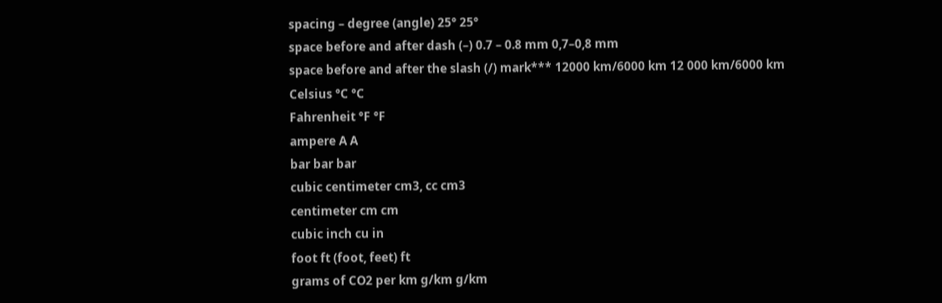spacing – degree (angle) 25° 25°
space before and after dash (–) 0.7 – 0.8 mm 0,7–0,8 mm
space before and after the slash (/) mark*** 12000 km/6000 km 12 000 km/6000 km
Celsius °C °C
Fahrenheit °F °F
ampere A A
bar bar bar
cubic centimeter cm3, cc cm3
centimeter cm cm
cubic inch cu in
foot ft (foot, feet) ft
grams of CO2 per km g/km g/km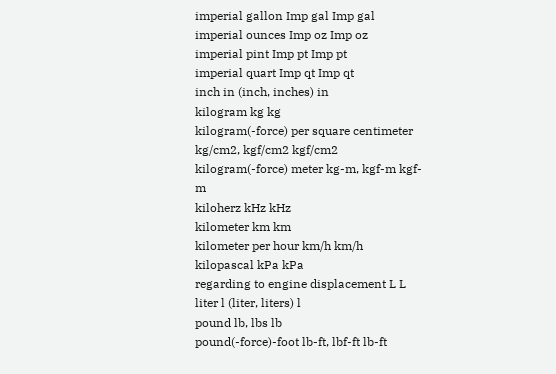imperial gallon Imp gal Imp gal
imperial ounces Imp oz Imp oz
imperial pint Imp pt Imp pt
imperial quart Imp qt Imp qt
inch in (inch, inches) in
kilogram kg kg
kilogram(-force) per square centimeter kg/cm2, kgf/cm2 kgf/cm2
kilogram(-force) meter kg-m, kgf-m kgf-m
kiloherz kHz kHz
kilometer km km
kilometer per hour km/h km/h
kilopascal kPa kPa
regarding to engine displacement L L
liter l (liter, liters) l
pound lb, lbs lb
pound(-force)-foot lb-ft, lbf-ft lb-ft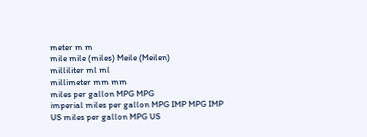meter m m
mile mile (miles) Meile (Meilen)
milliliter ml ml
millimeter mm mm
miles per gallon MPG MPG
imperial miles per gallon MPG IMP MPG IMP
US miles per gallon MPG US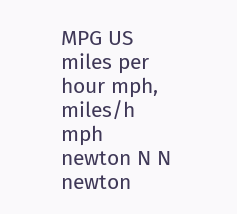MPG US
miles per hour mph, miles/h mph
newton N N
newton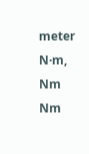meter N·m, Nm Nm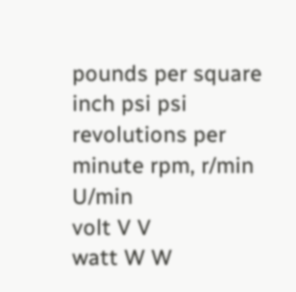pounds per square inch psi psi
revolutions per minute rpm, r/min U/min
volt V V
watt W W